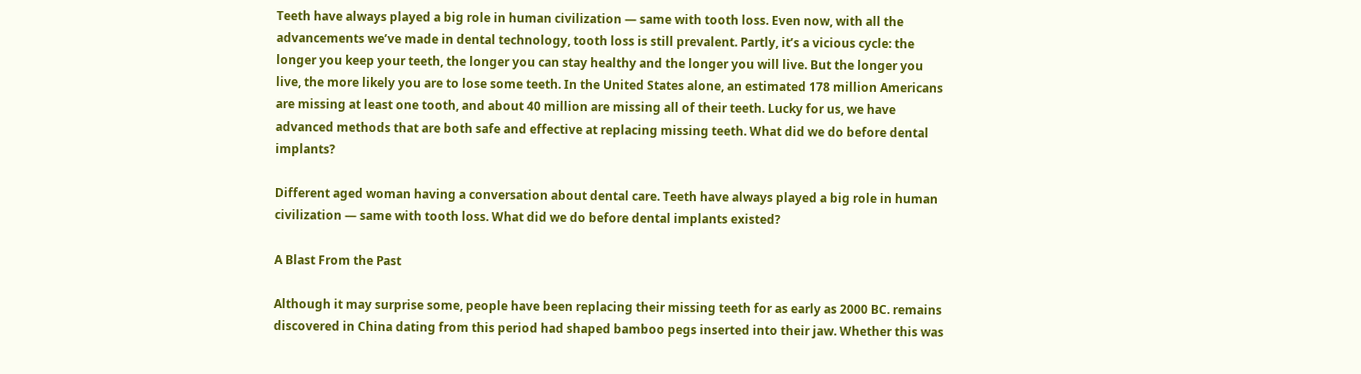Teeth have always played a big role in human civilization — same with tooth loss. Even now, with all the advancements we’ve made in dental technology, tooth loss is still prevalent. Partly, it’s a vicious cycle: the longer you keep your teeth, the longer you can stay healthy and the longer you will live. But the longer you live, the more likely you are to lose some teeth. In the United States alone, an estimated 178 million Americans are missing at least one tooth, and about 40 million are missing all of their teeth. Lucky for us, we have advanced methods that are both safe and effective at replacing missing teeth. What did we do before dental implants?

Different aged woman having a conversation about dental care. Teeth have always played a big role in human civilization — same with tooth loss. What did we do before dental implants existed?

A Blast From the Past

Although it may surprise some, people have been replacing their missing teeth for as early as 2000 BC. remains discovered in China dating from this period had shaped bamboo pegs inserted into their jaw. Whether this was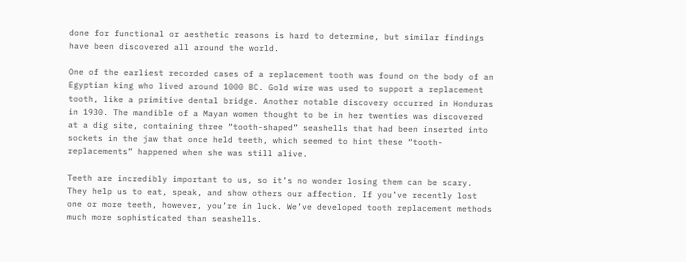done for functional or aesthetic reasons is hard to determine, but similar findings have been discovered all around the world.

One of the earliest recorded cases of a replacement tooth was found on the body of an Egyptian king who lived around 1000 BC. Gold wire was used to support a replacement tooth, like a primitive dental bridge. Another notable discovery occurred in Honduras in 1930. The mandible of a Mayan women thought to be in her twenties was discovered at a dig site, containing three “tooth-shaped” seashells that had been inserted into sockets in the jaw that once held teeth, which seemed to hint these “tooth-replacements” happened when she was still alive.

Teeth are incredibly important to us, so it’s no wonder losing them can be scary. They help us to eat, speak, and show others our affection. If you’ve recently lost one or more teeth, however, you’re in luck. We’ve developed tooth replacement methods much more sophisticated than seashells.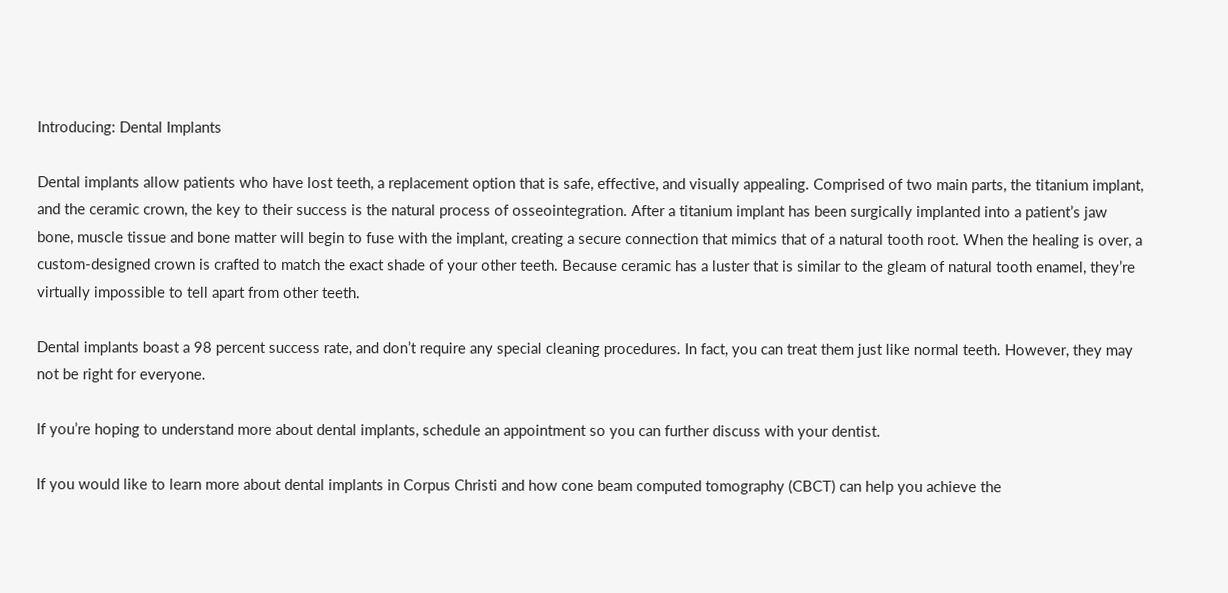Introducing: Dental Implants

Dental implants allow patients who have lost teeth, a replacement option that is safe, effective, and visually appealing. Comprised of two main parts, the titanium implant, and the ceramic crown, the key to their success is the natural process of osseointegration. After a titanium implant has been surgically implanted into a patient’s jaw bone, muscle tissue and bone matter will begin to fuse with the implant, creating a secure connection that mimics that of a natural tooth root. When the healing is over, a custom-designed crown is crafted to match the exact shade of your other teeth. Because ceramic has a luster that is similar to the gleam of natural tooth enamel, they’re virtually impossible to tell apart from other teeth.

Dental implants boast a 98 percent success rate, and don’t require any special cleaning procedures. In fact, you can treat them just like normal teeth. However, they may not be right for everyone.

If you’re hoping to understand more about dental implants, schedule an appointment so you can further discuss with your dentist.

If you would like to learn more about dental implants in Corpus Christi and how cone beam computed tomography (CBCT) can help you achieve the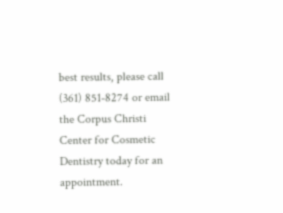best results, please call (361) 851-8274 or email the Corpus Christi Center for Cosmetic Dentistry today for an appointment.